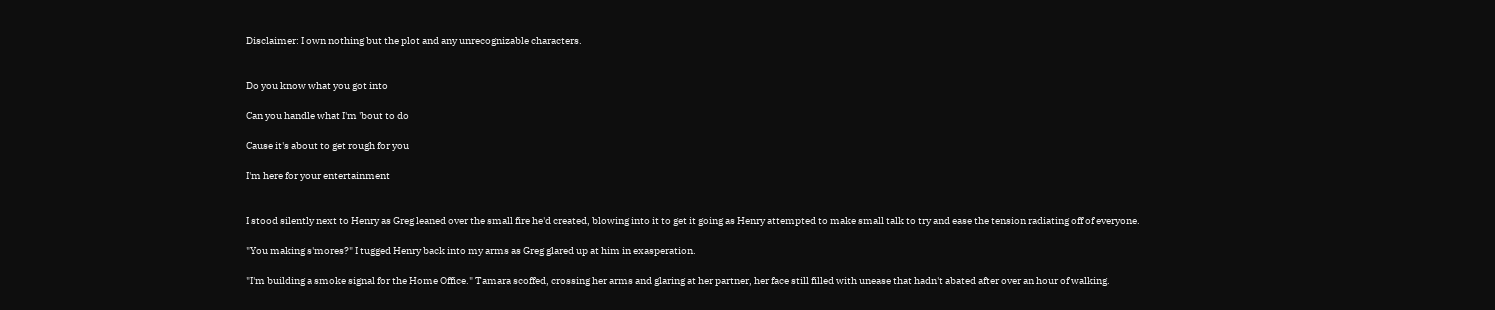Disclaimer: I own nothing but the plot and any unrecognizable characters.


Do you know what you got into

Can you handle what I'm 'bout to do

Cause it's about to get rough for you

I'm here for your entertainment


I stood silently next to Henry as Greg leaned over the small fire he'd created, blowing into it to get it going as Henry attempted to make small talk to try and ease the tension radiating off of everyone.

"You making s'mores?" I tugged Henry back into my arms as Greg glared up at him in exasperation.

"I'm building a smoke signal for the Home Office." Tamara scoffed, crossing her arms and glaring at her partner, her face still filled with unease that hadn't abated after over an hour of walking.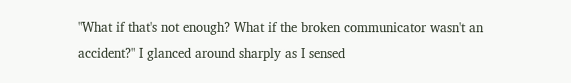"What if that's not enough? What if the broken communicator wasn't an accident?" I glanced around sharply as I sensed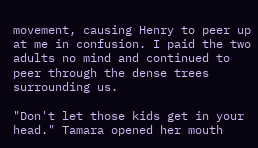movement, causing Henry to peer up at me in confusion. I paid the two adults no mind and continued to peer through the dense trees surrounding us.

"Don't let those kids get in your head." Tamara opened her mouth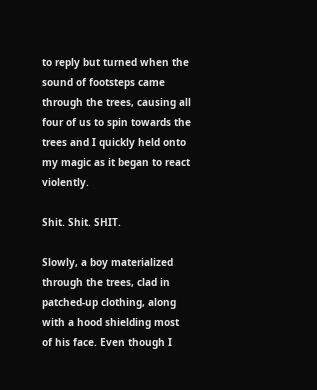to reply but turned when the sound of footsteps came through the trees, causing all four of us to spin towards the trees and I quickly held onto my magic as it began to react violently.

Shit. Shit. SHIT.

Slowly, a boy materialized through the trees, clad in patched-up clothing, along with a hood shielding most of his face. Even though I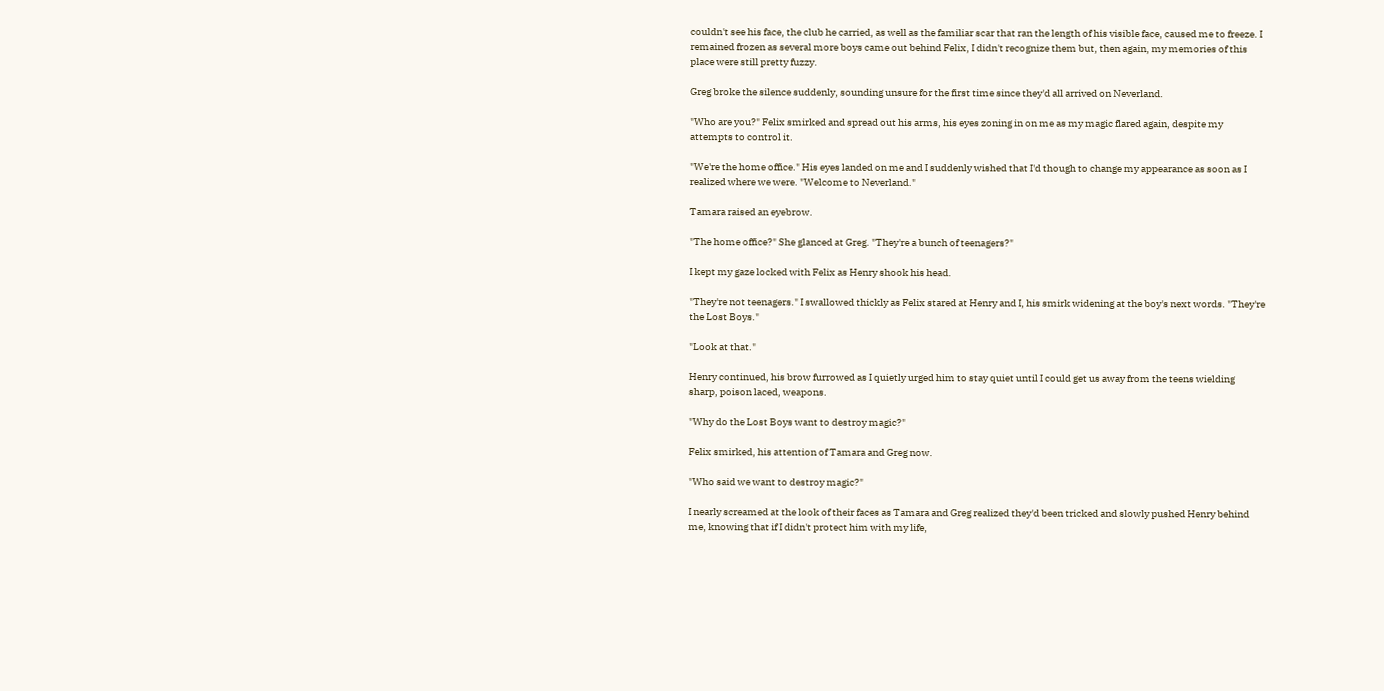couldn't see his face, the club he carried, as well as the familiar scar that ran the length of his visible face, caused me to freeze. I remained frozen as several more boys came out behind Felix, I didn't recognize them but, then again, my memories of this place were still pretty fuzzy.

Greg broke the silence suddenly, sounding unsure for the first time since they'd all arrived on Neverland.

"Who are you?" Felix smirked and spread out his arms, his eyes zoning in on me as my magic flared again, despite my attempts to control it.

"We're the home office." His eyes landed on me and I suddenly wished that I'd though to change my appearance as soon as I realized where we were. "Welcome to Neverland."

Tamara raised an eyebrow.

"The home office?" She glanced at Greg. "They're a bunch of teenagers?"

I kept my gaze locked with Felix as Henry shook his head.

"They're not teenagers." I swallowed thickly as Felix stared at Henry and I, his smirk widening at the boy's next words. "They're the Lost Boys."

"Look at that."

Henry continued, his brow furrowed as I quietly urged him to stay quiet until I could get us away from the teens wielding sharp, poison laced, weapons.

"Why do the Lost Boys want to destroy magic?"

Felix smirked, his attention of Tamara and Greg now.

"Who said we want to destroy magic?"

I nearly screamed at the look of their faces as Tamara and Greg realized they'd been tricked and slowly pushed Henry behind me, knowing that if I didn't protect him with my life,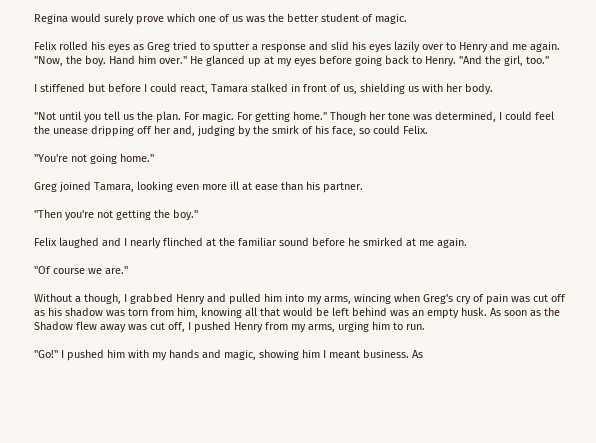Regina would surely prove which one of us was the better student of magic.

Felix rolled his eyes as Greg tried to sputter a response and slid his eyes lazily over to Henry and me again. "Now, the boy. Hand him over." He glanced up at my eyes before going back to Henry. "And the girl, too."

I stiffened but before I could react, Tamara stalked in front of us, shielding us with her body.

"Not until you tell us the plan. For magic. For getting home." Though her tone was determined, I could feel the unease dripping off her and, judging by the smirk of his face, so could Felix.

"You're not going home."

Greg joined Tamara, looking even more ill at ease than his partner.

"Then you're not getting the boy."

Felix laughed and I nearly flinched at the familiar sound before he smirked at me again.

"Of course we are."

Without a though, I grabbed Henry and pulled him into my arms, wincing when Greg's cry of pain was cut off as his shadow was torn from him, knowing all that would be left behind was an empty husk. As soon as the Shadow flew away was cut off, I pushed Henry from my arms, urging him to run.

"Go!" I pushed him with my hands and magic, showing him I meant business. As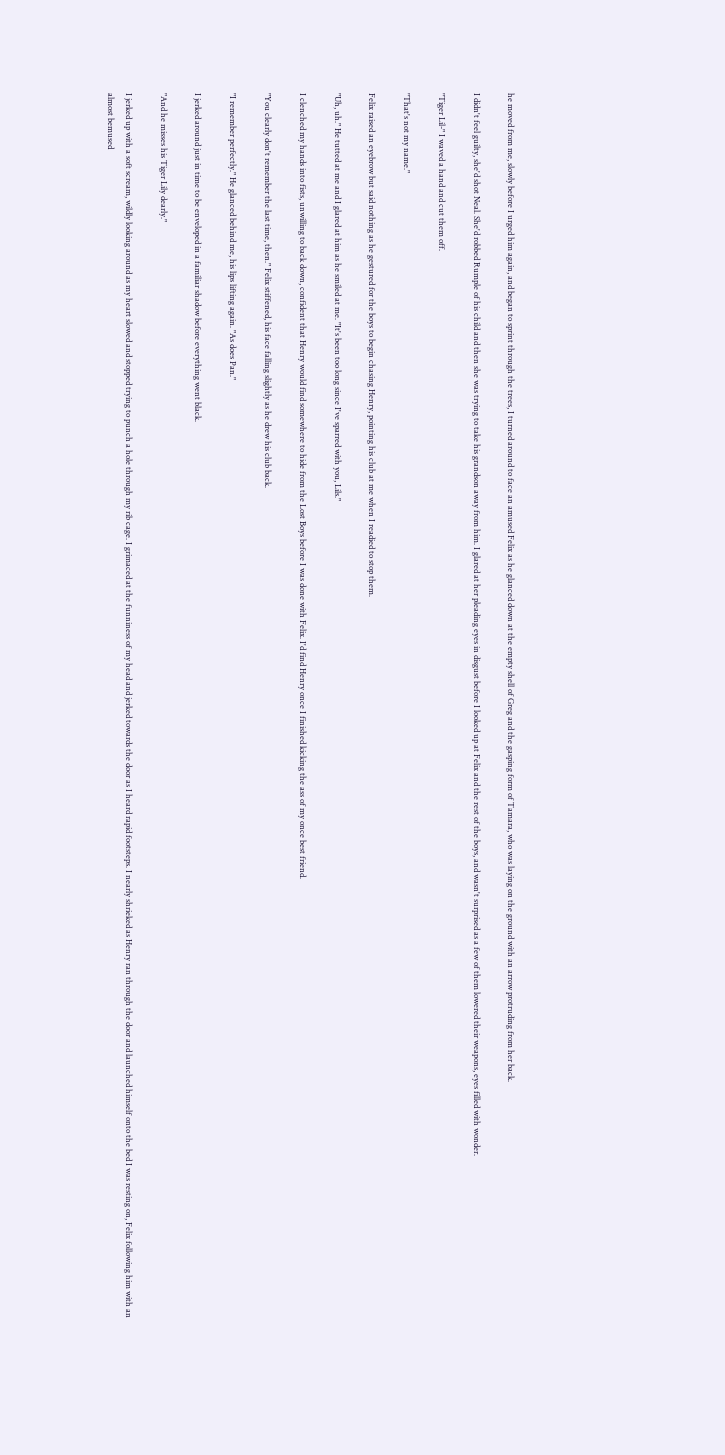he moved from me, slowly before I urged him again, and began to sprint through the trees, I turned around to face an amused Felix as he glanced down at the empty shell of Greg and the gasping form of Tamara, who was laying on the ground with an arrow protruding from her back.

I didn't feel guilty, she'd shot Neal. She'd robbed Rumple of his child and then she was trying to take his grandson away from him. I glared at her pleading eyes in disgust before I looked up at Felix and the rest of the boys, and wasn't surprised as a few of them lowered their weapons, eyes filled with wonder.

"Tiger Lil-" I waved a hand and cut them off.

"That's not my name."

Felix raised an eyebrow but said nothing as he gestured for the boys to begin chasing Henry, pointing his club at me when I readied to stop them.

"Uh, uh." He tutted at me and I glared at him as he smiled at me. "It's been too long since I've sparred with you, Lils."

I clenched my hands into fists, unwilling to back down, confident that Henry would find somewhere to hide from the Lost Boys before I was done with Felix. I'd find Henry once I finished kicking the ass of my once best friend.

"You clearly don't remember the last time, then." Felix stiffened, his face falling slightly as he drew his club back.

"I remember perfectly." He glanced behind me, his lips lifting again. "As does Pan."

I jerked around just in time to be enveloped in a familiar shadow before everything went black.

"And he misses his Tiger Lily dearly."

I jerked up with a soft scream, wildly looking around as my heart slowed and stopped trying to punch a hole through my rib cage. I grimaced at the funniness of my head and jerked towards the door as I heard rapid footsteps. I nearly shrieked as Henry ran through the door and launched himself onto the bed I was resting on, Felix following him with an almost bemused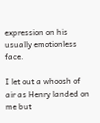expression on his usually emotionless face.

I let out a whoosh of air as Henry landed on me but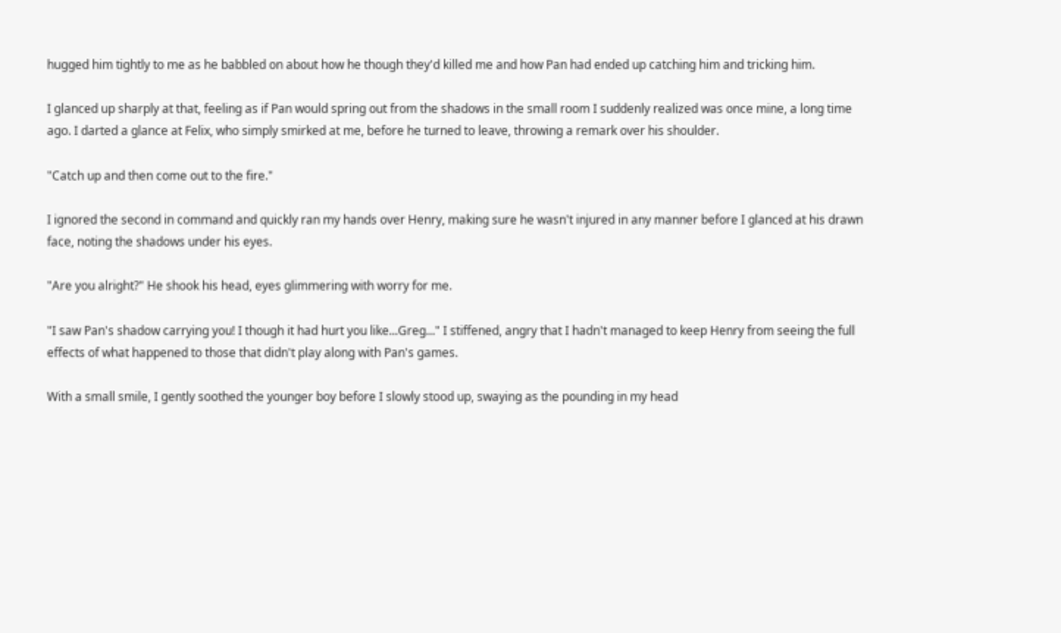hugged him tightly to me as he babbled on about how he though they'd killed me and how Pan had ended up catching him and tricking him.

I glanced up sharply at that, feeling as if Pan would spring out from the shadows in the small room I suddenly realized was once mine, a long time ago. I darted a glance at Felix, who simply smirked at me, before he turned to leave, throwing a remark over his shoulder.

"Catch up and then come out to the fire."

I ignored the second in command and quickly ran my hands over Henry, making sure he wasn't injured in any manner before I glanced at his drawn face, noting the shadows under his eyes.

"Are you alright?" He shook his head, eyes glimmering with worry for me.

"I saw Pan's shadow carrying you! I though it had hurt you like...Greg..." I stiffened, angry that I hadn't managed to keep Henry from seeing the full effects of what happened to those that didn't play along with Pan's games.

With a small smile, I gently soothed the younger boy before I slowly stood up, swaying as the pounding in my head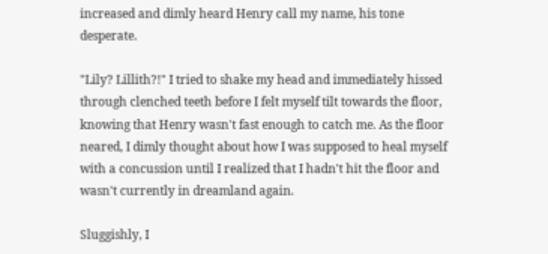increased and dimly heard Henry call my name, his tone desperate.

"Lily? Lillith?!" I tried to shake my head and immediately hissed through clenched teeth before I felt myself tilt towards the floor, knowing that Henry wasn't fast enough to catch me. As the floor neared, I dimly thought about how I was supposed to heal myself with a concussion until I realized that I hadn't hit the floor and wasn't currently in dreamland again.

Sluggishly, I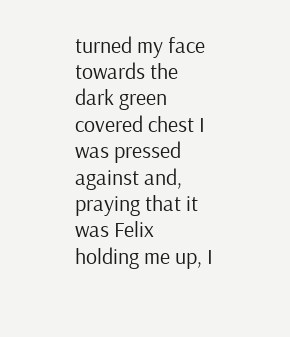turned my face towards the dark green covered chest I was pressed against and, praying that it was Felix holding me up, I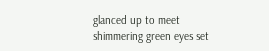glanced up to meet shimmering green eyes set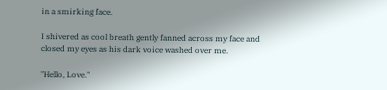in a smirking face.

I shivered as cool breath gently fanned across my face and closed my eyes as his dark voice washed over me.

"Hello, Love."